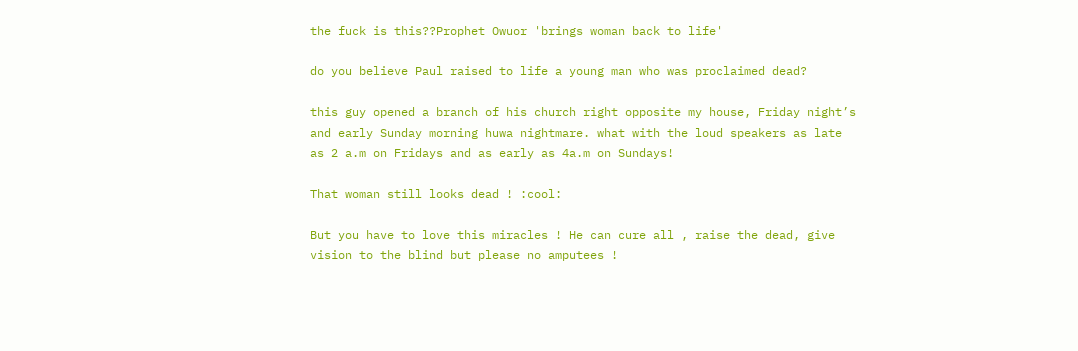the fuck is this??Prophet Owuor 'brings woman back to life'

do you believe Paul raised to life a young man who was proclaimed dead?

this guy opened a branch of his church right opposite my house, Friday night’s and early Sunday morning huwa nightmare. what with the loud speakers as late as 2 a.m on Fridays and as early as 4a.m on Sundays!

That woman still looks dead ! :cool:

But you have to love this miracles ! He can cure all , raise the dead, give vision to the blind but please no amputees !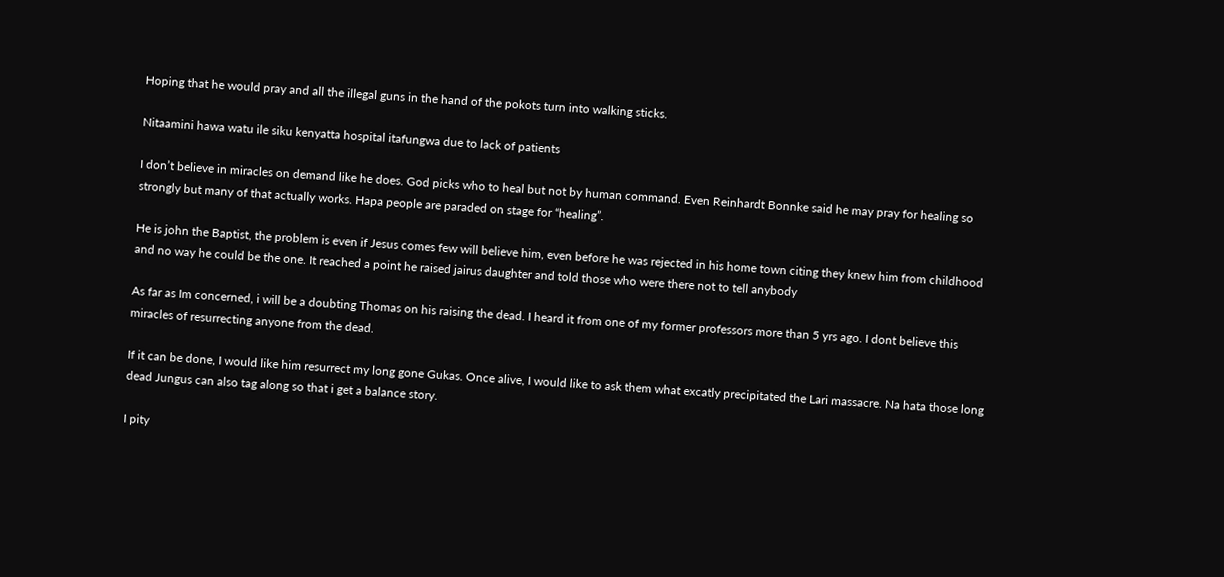Hoping that he would pray and all the illegal guns in the hand of the pokots turn into walking sticks.

Nitaamini hawa watu ile siku kenyatta hospital itafungwa due to lack of patients

I don’t believe in miracles on demand like he does. God picks who to heal but not by human command. Even Reinhardt Bonnke said he may pray for healing so strongly but many of that actually works. Hapa people are paraded on stage for “healing”.

He is john the Baptist, the problem is even if Jesus comes few will believe him, even before he was rejected in his home town citing they knew him from childhood and no way he could be the one. It reached a point he raised jairus daughter and told those who were there not to tell anybody

As far as Im concerned, i will be a doubting Thomas on his raising the dead. I heard it from one of my former professors more than 5 yrs ago. I dont believe this miracles of resurrecting anyone from the dead.

If it can be done, I would like him resurrect my long gone Gukas. Once alive, I would like to ask them what excatly precipitated the Lari massacre. Na hata those long dead Jungus can also tag along so that i get a balance story.

I pity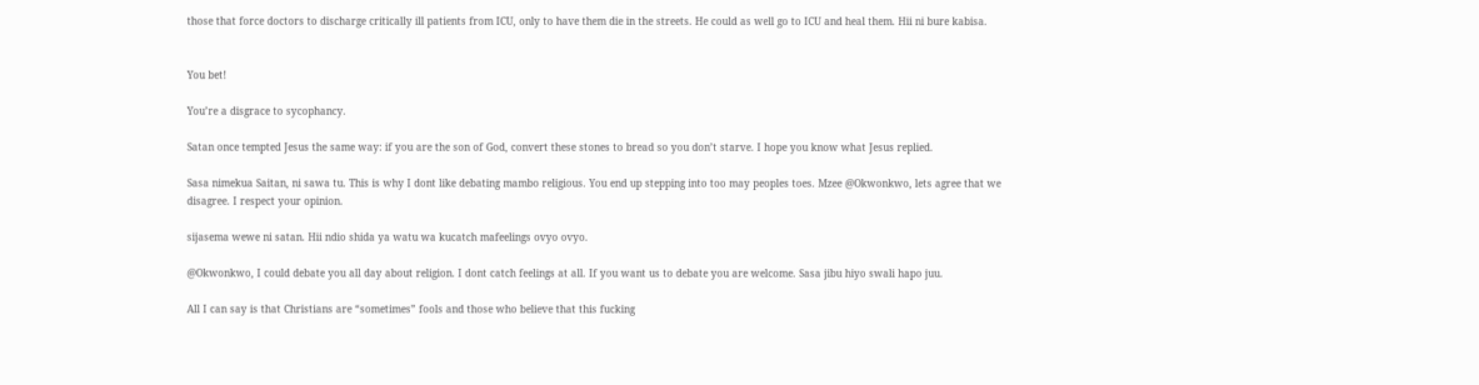those that force doctors to discharge critically ill patients from ICU, only to have them die in the streets. He could as well go to ICU and heal them. Hii ni bure kabisa.


You bet!

You’re a disgrace to sycophancy.

Satan once tempted Jesus the same way: if you are the son of God, convert these stones to bread so you don’t starve. I hope you know what Jesus replied.

Sasa nimekua Saitan, ni sawa tu. This is why I dont like debating mambo religious. You end up stepping into too may peoples toes. Mzee @Okwonkwo, lets agree that we disagree. I respect your opinion.

sijasema wewe ni satan. Hii ndio shida ya watu wa kucatch mafeelings ovyo ovyo.

@Okwonkwo, I could debate you all day about religion. I dont catch feelings at all. If you want us to debate you are welcome. Sasa jibu hiyo swali hapo juu.

All I can say is that Christians are “sometimes” fools and those who believe that this fucking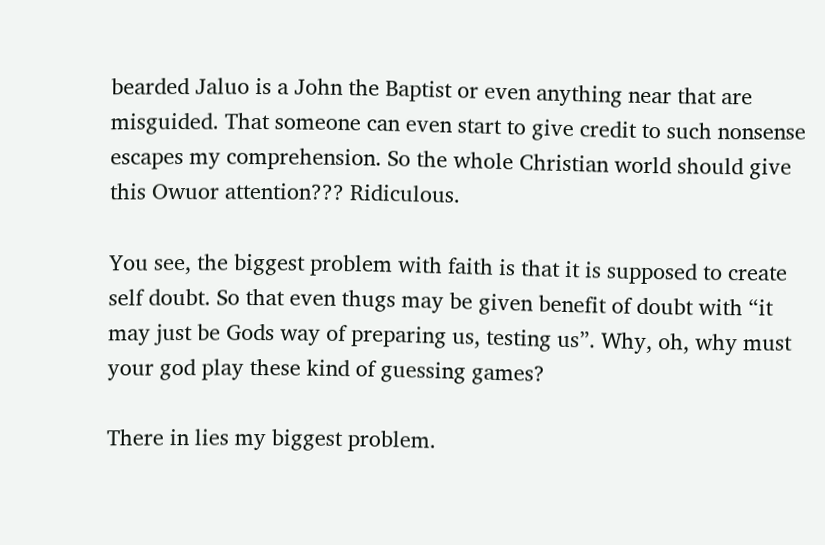bearded Jaluo is a John the Baptist or even anything near that are misguided. That someone can even start to give credit to such nonsense escapes my comprehension. So the whole Christian world should give this Owuor attention??? Ridiculous.

You see, the biggest problem with faith is that it is supposed to create self doubt. So that even thugs may be given benefit of doubt with “it may just be Gods way of preparing us, testing us”. Why, oh, why must your god play these kind of guessing games?

There in lies my biggest problem.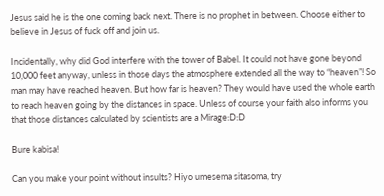Jesus said he is the one coming back next. There is no prophet in between. Choose either to believe in Jesus of fuck off and join us.

Incidentally, why did God interfere with the tower of Babel. It could not have gone beyond 10,000 feet anyway, unless in those days the atmosphere extended all the way to “heaven”! So man may have reached heaven. But how far is heaven? They would have used the whole earth to reach heaven going by the distances in space. Unless of course your faith also informs you that those distances calculated by scientists are a Mirage:D:D

Bure kabisa!

Can you make your point without insults? Hiyo umesema sitasoma, try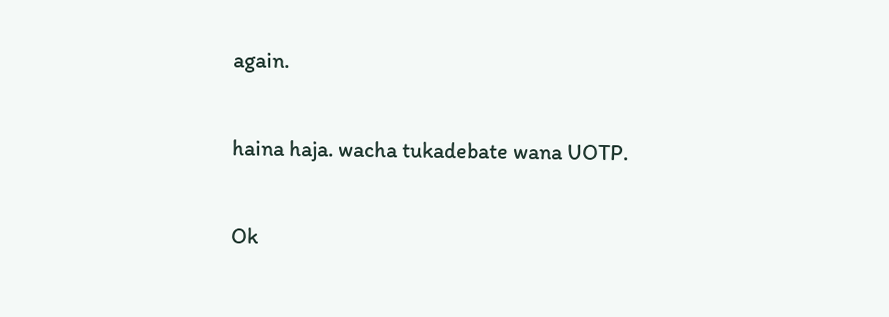again.

haina haja. wacha tukadebate wana UOTP.

Ok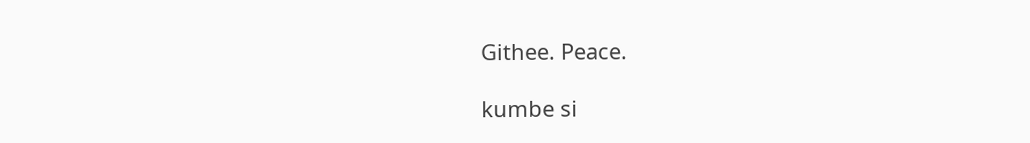Githee. Peace.

kumbe si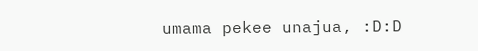umama pekee unajua, :D:D